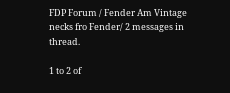FDP Forum / Fender Am Vintage necks fro Fender/ 2 messages in thread.

1 to 2 of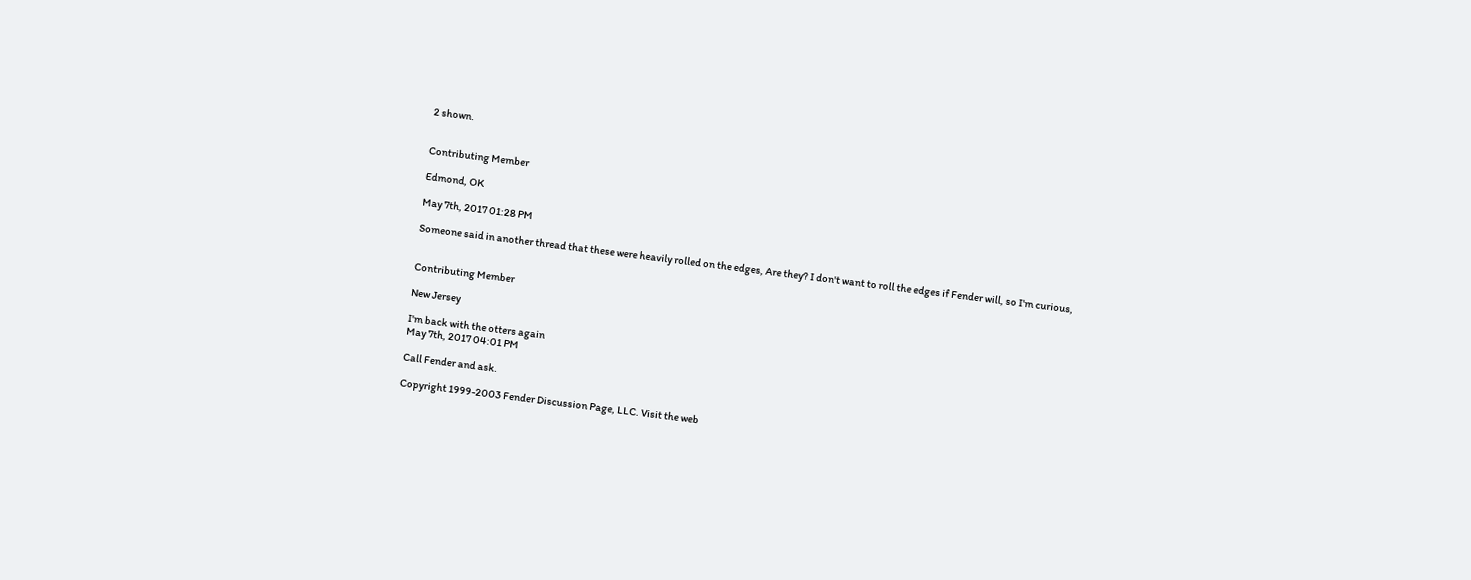2 shown.


Contributing Member

Edmond, OK

May 7th, 2017 01:28 PM

Someone said in another thread that these were heavily rolled on the edges, Are they? I don't want to roll the edges if Fender will, so I'm curious,


Contributing Member

New Jersey

I'm back with the otters again
May 7th, 2017 04:01 PM

Call Fender and ask.

Copyright 1999-2003 Fender Discussion Page, LLC. Visit the web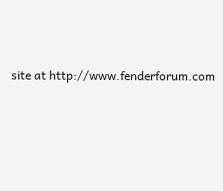site at http://www.fenderforum.com